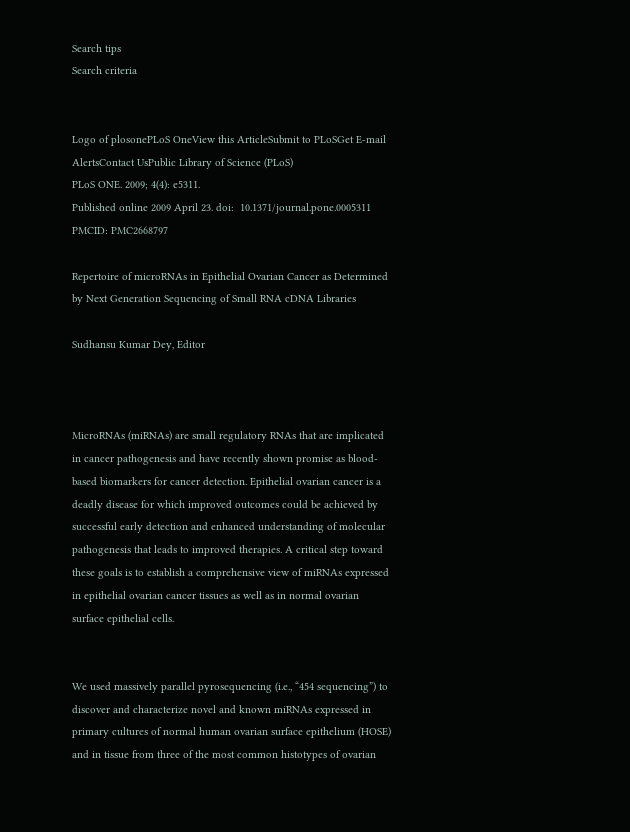Search tips
Search criteria


Logo of plosonePLoS OneView this ArticleSubmit to PLoSGet E-mail AlertsContact UsPublic Library of Science (PLoS)
PLoS ONE. 2009; 4(4): e5311.
Published online 2009 April 23. doi:  10.1371/journal.pone.0005311
PMCID: PMC2668797

Repertoire of microRNAs in Epithelial Ovarian Cancer as Determined by Next Generation Sequencing of Small RNA cDNA Libraries

Sudhansu Kumar Dey, Editor



MicroRNAs (miRNAs) are small regulatory RNAs that are implicated in cancer pathogenesis and have recently shown promise as blood-based biomarkers for cancer detection. Epithelial ovarian cancer is a deadly disease for which improved outcomes could be achieved by successful early detection and enhanced understanding of molecular pathogenesis that leads to improved therapies. A critical step toward these goals is to establish a comprehensive view of miRNAs expressed in epithelial ovarian cancer tissues as well as in normal ovarian surface epithelial cells.


We used massively parallel pyrosequencing (i.e., “454 sequencing”) to discover and characterize novel and known miRNAs expressed in primary cultures of normal human ovarian surface epithelium (HOSE) and in tissue from three of the most common histotypes of ovarian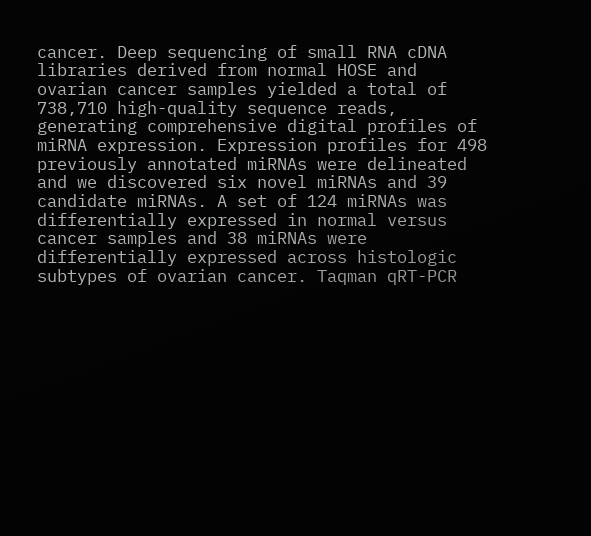cancer. Deep sequencing of small RNA cDNA libraries derived from normal HOSE and ovarian cancer samples yielded a total of 738,710 high-quality sequence reads, generating comprehensive digital profiles of miRNA expression. Expression profiles for 498 previously annotated miRNAs were delineated and we discovered six novel miRNAs and 39 candidate miRNAs. A set of 124 miRNAs was differentially expressed in normal versus cancer samples and 38 miRNAs were differentially expressed across histologic subtypes of ovarian cancer. Taqman qRT-PCR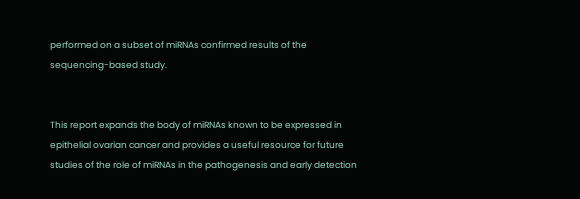performed on a subset of miRNAs confirmed results of the sequencing-based study.


This report expands the body of miRNAs known to be expressed in epithelial ovarian cancer and provides a useful resource for future studies of the role of miRNAs in the pathogenesis and early detection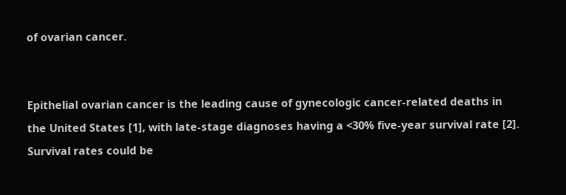of ovarian cancer.


Epithelial ovarian cancer is the leading cause of gynecologic cancer-related deaths in the United States [1], with late-stage diagnoses having a <30% five-year survival rate [2]. Survival rates could be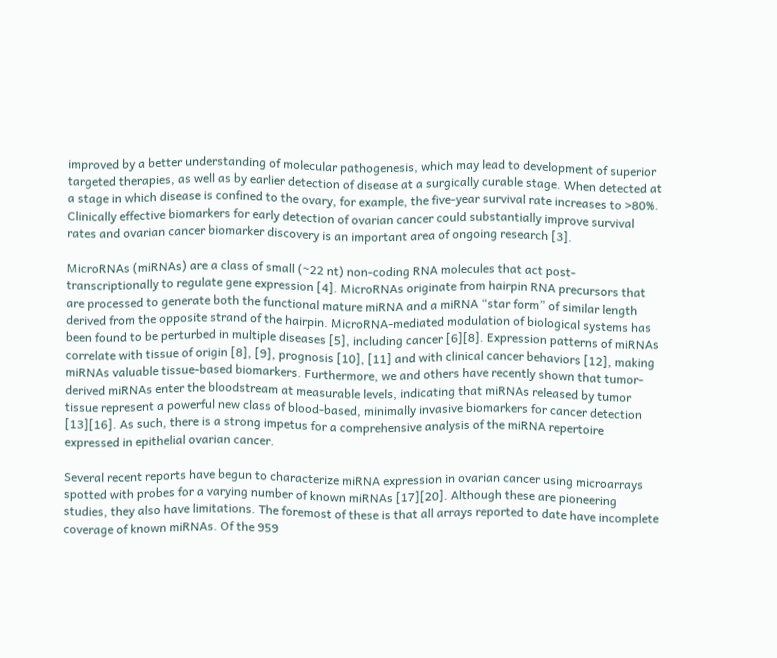improved by a better understanding of molecular pathogenesis, which may lead to development of superior targeted therapies, as well as by earlier detection of disease at a surgically curable stage. When detected at a stage in which disease is confined to the ovary, for example, the five-year survival rate increases to >80%. Clinically effective biomarkers for early detection of ovarian cancer could substantially improve survival rates and ovarian cancer biomarker discovery is an important area of ongoing research [3].

MicroRNAs (miRNAs) are a class of small (~22 nt) non-coding RNA molecules that act post-transcriptionally to regulate gene expression [4]. MicroRNAs originate from hairpin RNA precursors that are processed to generate both the functional mature miRNA and a miRNA “star form” of similar length derived from the opposite strand of the hairpin. MicroRNA-mediated modulation of biological systems has been found to be perturbed in multiple diseases [5], including cancer [6][8]. Expression patterns of miRNAs correlate with tissue of origin [8], [9], prognosis [10], [11] and with clinical cancer behaviors [12], making miRNAs valuable tissue-based biomarkers. Furthermore, we and others have recently shown that tumor-derived miRNAs enter the bloodstream at measurable levels, indicating that miRNAs released by tumor tissue represent a powerful new class of blood-based, minimally invasive biomarkers for cancer detection [13][16]. As such, there is a strong impetus for a comprehensive analysis of the miRNA repertoire expressed in epithelial ovarian cancer.

Several recent reports have begun to characterize miRNA expression in ovarian cancer using microarrays spotted with probes for a varying number of known miRNAs [17][20]. Although these are pioneering studies, they also have limitations. The foremost of these is that all arrays reported to date have incomplete coverage of known miRNAs. Of the 959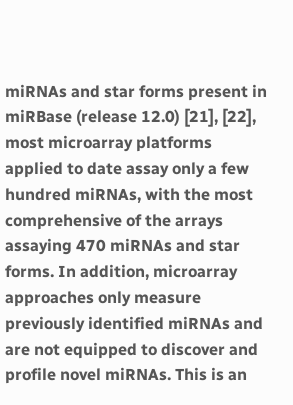miRNAs and star forms present in miRBase (release 12.0) [21], [22], most microarray platforms applied to date assay only a few hundred miRNAs, with the most comprehensive of the arrays assaying 470 miRNAs and star forms. In addition, microarray approaches only measure previously identified miRNAs and are not equipped to discover and profile novel miRNAs. This is an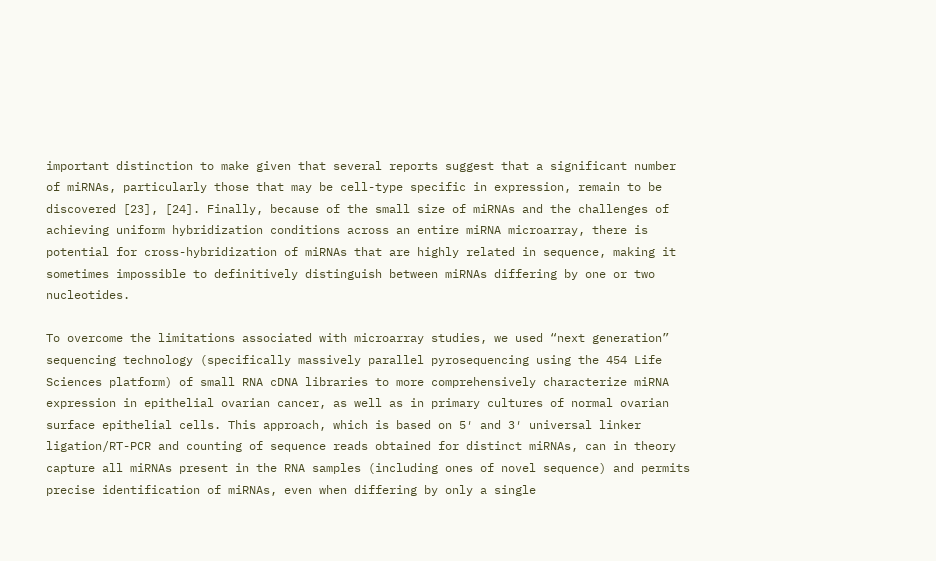important distinction to make given that several reports suggest that a significant number of miRNAs, particularly those that may be cell-type specific in expression, remain to be discovered [23], [24]. Finally, because of the small size of miRNAs and the challenges of achieving uniform hybridization conditions across an entire miRNA microarray, there is potential for cross-hybridization of miRNAs that are highly related in sequence, making it sometimes impossible to definitively distinguish between miRNAs differing by one or two nucleotides.

To overcome the limitations associated with microarray studies, we used “next generation” sequencing technology (specifically massively parallel pyrosequencing using the 454 Life Sciences platform) of small RNA cDNA libraries to more comprehensively characterize miRNA expression in epithelial ovarian cancer, as well as in primary cultures of normal ovarian surface epithelial cells. This approach, which is based on 5′ and 3′ universal linker ligation/RT-PCR and counting of sequence reads obtained for distinct miRNAs, can in theory capture all miRNAs present in the RNA samples (including ones of novel sequence) and permits precise identification of miRNAs, even when differing by only a single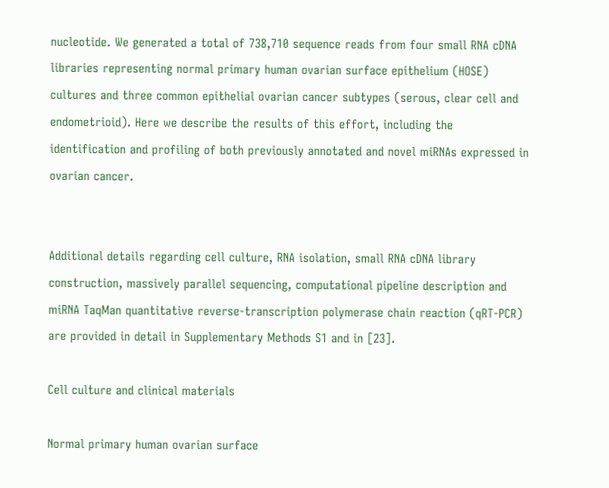nucleotide. We generated a total of 738,710 sequence reads from four small RNA cDNA libraries representing normal primary human ovarian surface epithelium (HOSE) cultures and three common epithelial ovarian cancer subtypes (serous, clear cell and endometrioid). Here we describe the results of this effort, including the identification and profiling of both previously annotated and novel miRNAs expressed in ovarian cancer.


Additional details regarding cell culture, RNA isolation, small RNA cDNA library construction, massively parallel sequencing, computational pipeline description and miRNA TaqMan quantitative reverse-transcription polymerase chain reaction (qRT-PCR) are provided in detail in Supplementary Methods S1 and in [23].

Cell culture and clinical materials

Normal primary human ovarian surface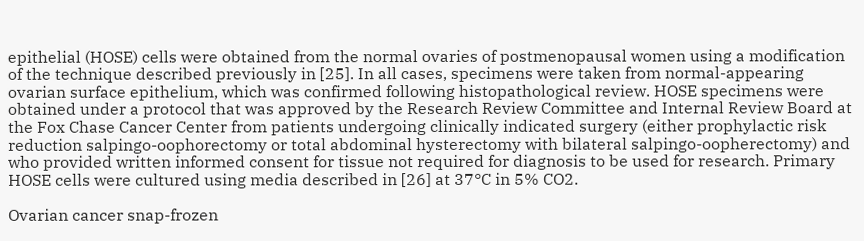epithelial (HOSE) cells were obtained from the normal ovaries of postmenopausal women using a modification of the technique described previously in [25]. In all cases, specimens were taken from normal-appearing ovarian surface epithelium, which was confirmed following histopathological review. HOSE specimens were obtained under a protocol that was approved by the Research Review Committee and Internal Review Board at the Fox Chase Cancer Center from patients undergoing clinically indicated surgery (either prophylactic risk reduction salpingo-oophorectomy or total abdominal hysterectomy with bilateral salpingo-oopherectomy) and who provided written informed consent for tissue not required for diagnosis to be used for research. Primary HOSE cells were cultured using media described in [26] at 37°C in 5% CO2.

Ovarian cancer snap-frozen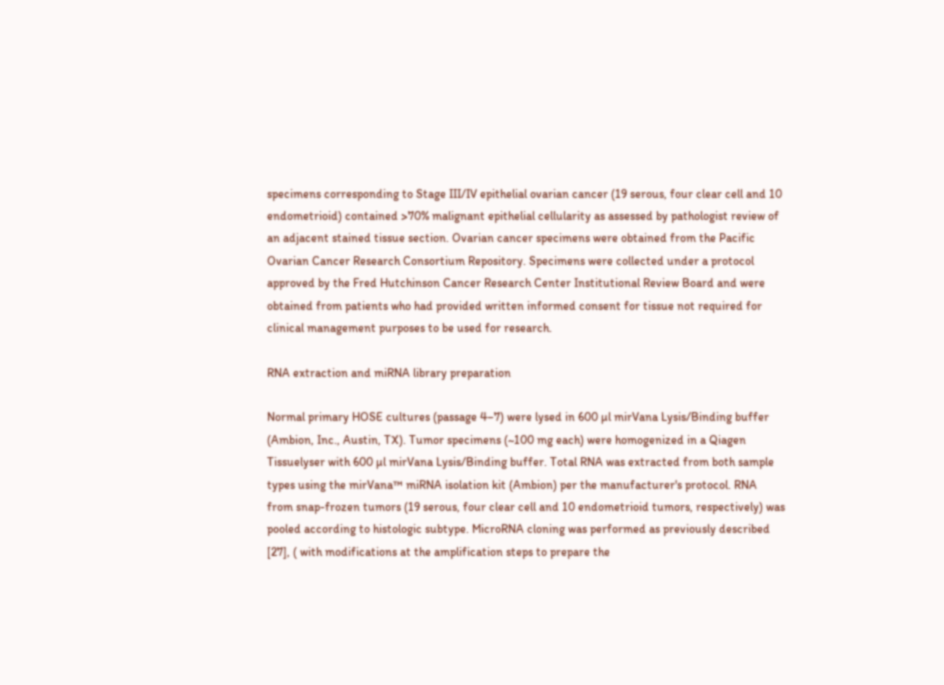specimens corresponding to Stage III/IV epithelial ovarian cancer (19 serous, four clear cell and 10 endometrioid) contained >70% malignant epithelial cellularity as assessed by pathologist review of an adjacent stained tissue section. Ovarian cancer specimens were obtained from the Pacific Ovarian Cancer Research Consortium Repository. Specimens were collected under a protocol approved by the Fred Hutchinson Cancer Research Center Institutional Review Board and were obtained from patients who had provided written informed consent for tissue not required for clinical management purposes to be used for research.

RNA extraction and miRNA library preparation

Normal primary HOSE cultures (passage 4–7) were lysed in 600 µl mirVana Lysis/Binding buffer (Ambion, Inc., Austin, TX). Tumor specimens (~100 mg each) were homogenized in a Qiagen Tissuelyser with 600 µl mirVana Lysis/Binding buffer. Total RNA was extracted from both sample types using the mirVana™ miRNA isolation kit (Ambion) per the manufacturer's protocol. RNA from snap-frozen tumors (19 serous, four clear cell and 10 endometrioid tumors, respectively) was pooled according to histologic subtype. MicroRNA cloning was performed as previously described [27], ( with modifications at the amplification steps to prepare the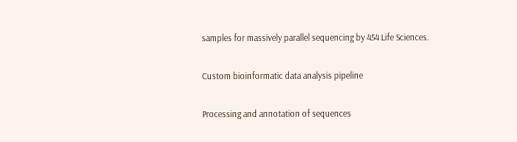samples for massively parallel sequencing by 454 Life Sciences.

Custom bioinformatic data analysis pipeline

Processing and annotation of sequences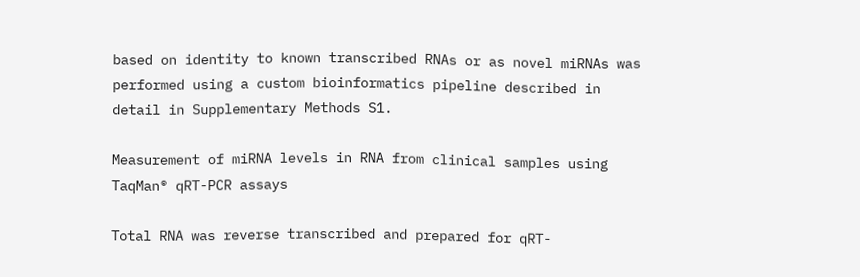based on identity to known transcribed RNAs or as novel miRNAs was performed using a custom bioinformatics pipeline described in detail in Supplementary Methods S1.

Measurement of miRNA levels in RNA from clinical samples using TaqMan® qRT-PCR assays

Total RNA was reverse transcribed and prepared for qRT-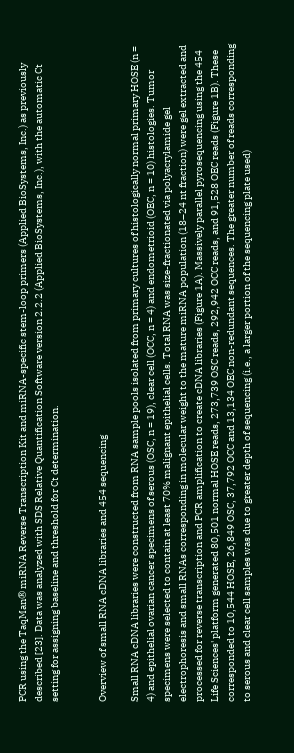PCR using the TaqMan® miRNA Reverse Transcription Kit and miRNA-specific stem-loop primers (Applied BioSystems, Inc.) as previously described [23]. Data was analyzed with SDS Relative Quantification Software version 2.2.2 (Applied BioSystems, Inc.), with the automatic Ct setting for assigning baseline and threshold for Ct determination.


Overview of small RNA cDNA libraries and 454 sequencing

Small RNA cDNA libraries were constructed from RNA sample pools isolated from primary cultures of histologically normal primary HOSE (n = 4) and epithelial ovarian cancer specimens of serous (OSC, n = 19), clear cell (OCC, n = 4) and endometrioid (OEC, n = 10) histologies. Tumor specimens were selected to contain at least 70% malignant epithelial cells. Total RNA was size-fractionated via polyacrylamide gel electrophoresis and small RNAs corresponding in molecular weight to the mature miRNA population (18–24 nt fraction) were gel extracted and processed for reverse transcription and PCR amplification to create cDNA libraries (Figure 1A). Massively parallel pyrosequencing using the 454 Life Sciences' platform generated 80,501 normal HOSE reads, 273,739 OSC reads, 292,942 OCC reads, and 91,528 OEC reads (Figure 1B). These corresponded to 10,544 HOSE, 26,849 OSC, 37,792 OCC and 13,134 OEC non-redundant sequences. The greater number of reads corresponding to serous and clear cell samples was due to greater depth of sequencing (i.e., a larger portion of the sequencing plate used)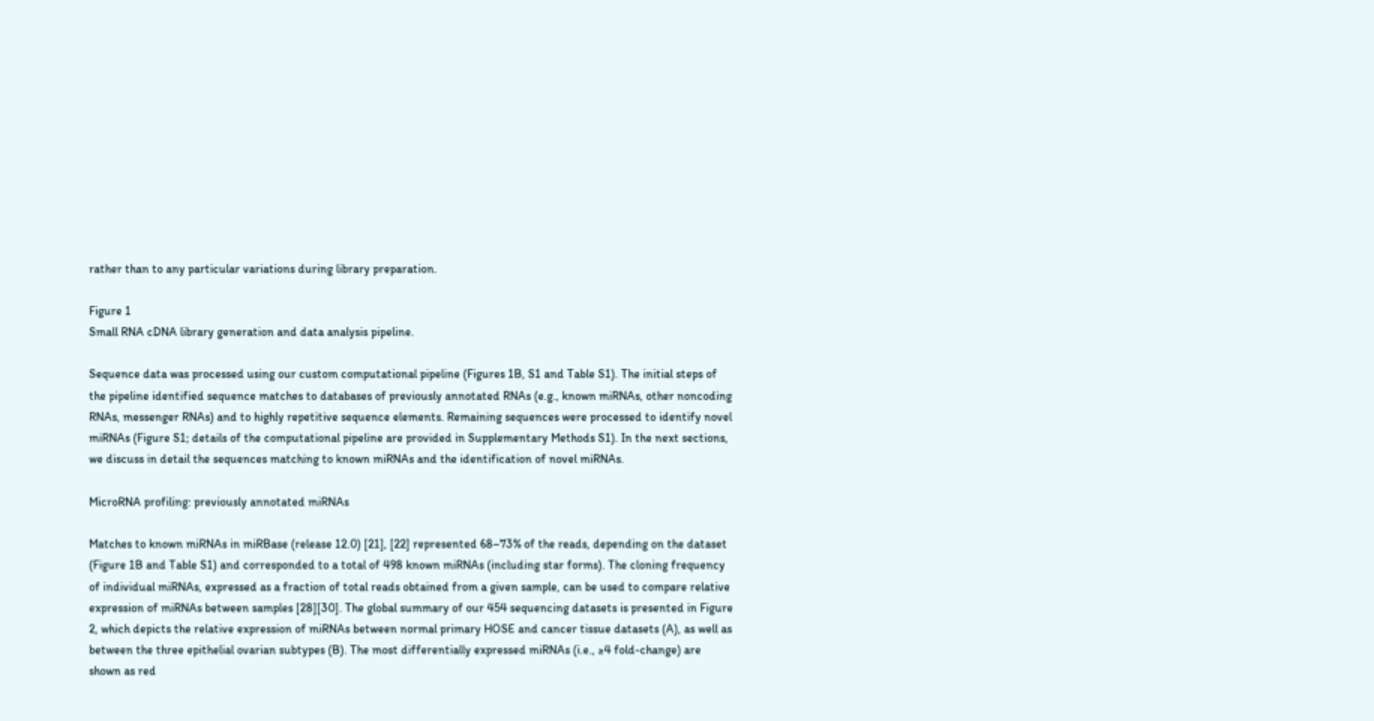rather than to any particular variations during library preparation.

Figure 1
Small RNA cDNA library generation and data analysis pipeline.

Sequence data was processed using our custom computational pipeline (Figures 1B, S1 and Table S1). The initial steps of the pipeline identified sequence matches to databases of previously annotated RNAs (e.g., known miRNAs, other noncoding RNAs, messenger RNAs) and to highly repetitive sequence elements. Remaining sequences were processed to identify novel miRNAs (Figure S1; details of the computational pipeline are provided in Supplementary Methods S1). In the next sections, we discuss in detail the sequences matching to known miRNAs and the identification of novel miRNAs.

MicroRNA profiling: previously annotated miRNAs

Matches to known miRNAs in miRBase (release 12.0) [21], [22] represented 68–73% of the reads, depending on the dataset (Figure 1B and Table S1) and corresponded to a total of 498 known miRNAs (including star forms). The cloning frequency of individual miRNAs, expressed as a fraction of total reads obtained from a given sample, can be used to compare relative expression of miRNAs between samples [28][30]. The global summary of our 454 sequencing datasets is presented in Figure 2, which depicts the relative expression of miRNAs between normal primary HOSE and cancer tissue datasets (A), as well as between the three epithelial ovarian subtypes (B). The most differentially expressed miRNAs (i.e., ≥4 fold-change) are shown as red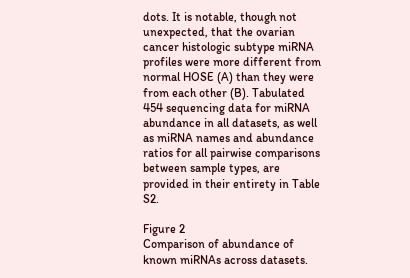dots. It is notable, though not unexpected, that the ovarian cancer histologic subtype miRNA profiles were more different from normal HOSE (A) than they were from each other (B). Tabulated 454 sequencing data for miRNA abundance in all datasets, as well as miRNA names and abundance ratios for all pairwise comparisons between sample types, are provided in their entirety in Table S2.

Figure 2
Comparison of abundance of known miRNAs across datasets.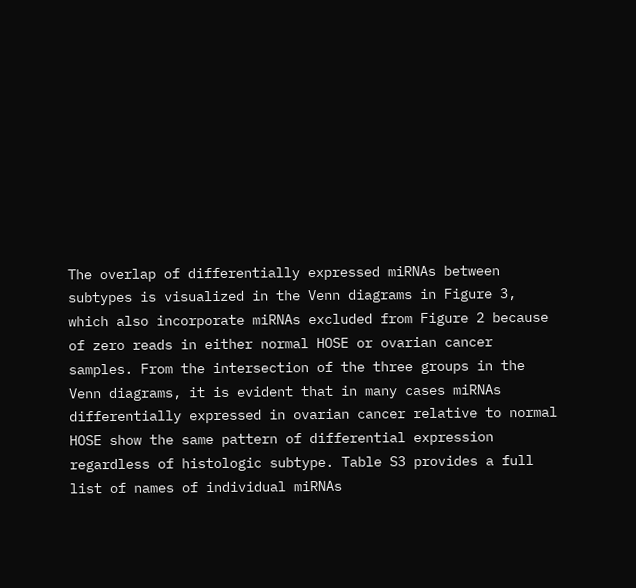The overlap of differentially expressed miRNAs between subtypes is visualized in the Venn diagrams in Figure 3, which also incorporate miRNAs excluded from Figure 2 because of zero reads in either normal HOSE or ovarian cancer samples. From the intersection of the three groups in the Venn diagrams, it is evident that in many cases miRNAs differentially expressed in ovarian cancer relative to normal HOSE show the same pattern of differential expression regardless of histologic subtype. Table S3 provides a full list of names of individual miRNAs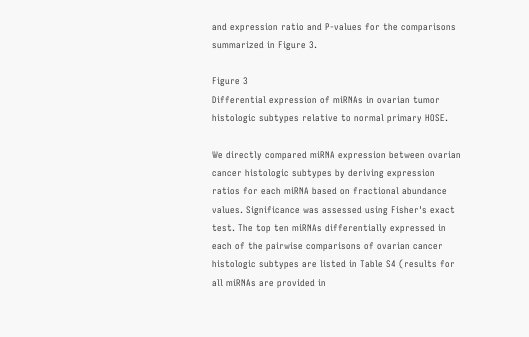and expression ratio and P-values for the comparisons summarized in Figure 3.

Figure 3
Differential expression of miRNAs in ovarian tumor histologic subtypes relative to normal primary HOSE.

We directly compared miRNA expression between ovarian cancer histologic subtypes by deriving expression ratios for each miRNA based on fractional abundance values. Significance was assessed using Fisher's exact test. The top ten miRNAs differentially expressed in each of the pairwise comparisons of ovarian cancer histologic subtypes are listed in Table S4 (results for all miRNAs are provided in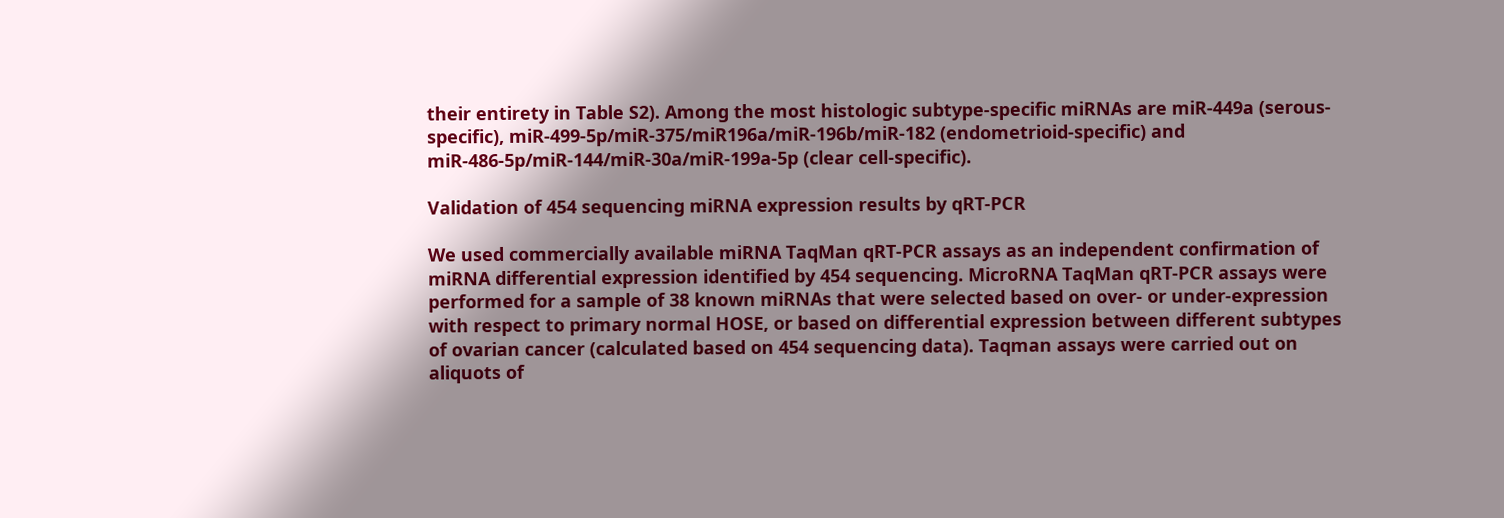their entirety in Table S2). Among the most histologic subtype-specific miRNAs are miR-449a (serous-specific), miR-499-5p/miR-375/miR196a/miR-196b/miR-182 (endometrioid-specific) and miR-486-5p/miR-144/miR-30a/miR-199a-5p (clear cell-specific).

Validation of 454 sequencing miRNA expression results by qRT-PCR

We used commercially available miRNA TaqMan qRT-PCR assays as an independent confirmation of miRNA differential expression identified by 454 sequencing. MicroRNA TaqMan qRT-PCR assays were performed for a sample of 38 known miRNAs that were selected based on over- or under-expression with respect to primary normal HOSE, or based on differential expression between different subtypes of ovarian cancer (calculated based on 454 sequencing data). Taqman assays were carried out on aliquots of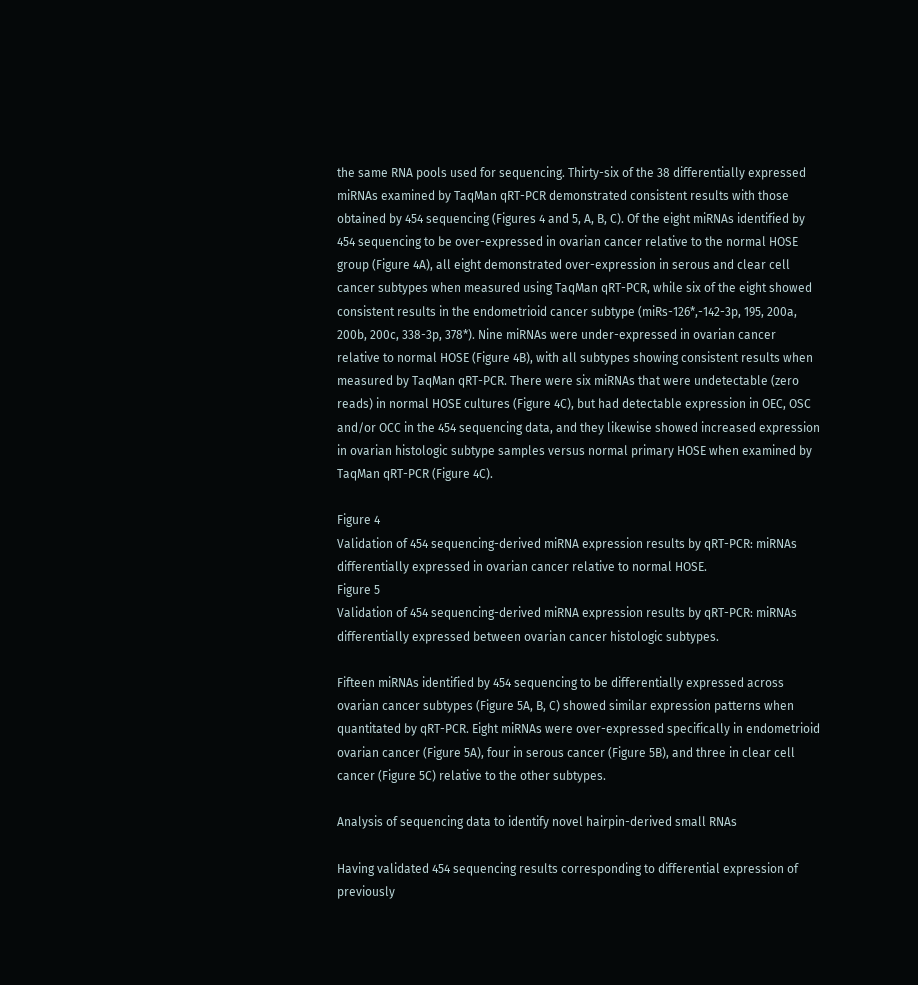the same RNA pools used for sequencing. Thirty-six of the 38 differentially expressed miRNAs examined by TaqMan qRT-PCR demonstrated consistent results with those obtained by 454 sequencing (Figures 4 and 5, A, B, C). Of the eight miRNAs identified by 454 sequencing to be over-expressed in ovarian cancer relative to the normal HOSE group (Figure 4A), all eight demonstrated over-expression in serous and clear cell cancer subtypes when measured using TaqMan qRT-PCR, while six of the eight showed consistent results in the endometrioid cancer subtype (miRs-126*,-142-3p, 195, 200a, 200b, 200c, 338-3p, 378*). Nine miRNAs were under-expressed in ovarian cancer relative to normal HOSE (Figure 4B), with all subtypes showing consistent results when measured by TaqMan qRT-PCR. There were six miRNAs that were undetectable (zero reads) in normal HOSE cultures (Figure 4C), but had detectable expression in OEC, OSC and/or OCC in the 454 sequencing data, and they likewise showed increased expression in ovarian histologic subtype samples versus normal primary HOSE when examined by TaqMan qRT-PCR (Figure 4C).

Figure 4
Validation of 454 sequencing-derived miRNA expression results by qRT-PCR: miRNAs differentially expressed in ovarian cancer relative to normal HOSE.
Figure 5
Validation of 454 sequencing-derived miRNA expression results by qRT-PCR: miRNAs differentially expressed between ovarian cancer histologic subtypes.

Fifteen miRNAs identified by 454 sequencing to be differentially expressed across ovarian cancer subtypes (Figure 5A, B, C) showed similar expression patterns when quantitated by qRT-PCR. Eight miRNAs were over-expressed specifically in endometrioid ovarian cancer (Figure 5A), four in serous cancer (Figure 5B), and three in clear cell cancer (Figure 5C) relative to the other subtypes.

Analysis of sequencing data to identify novel hairpin-derived small RNAs

Having validated 454 sequencing results corresponding to differential expression of previously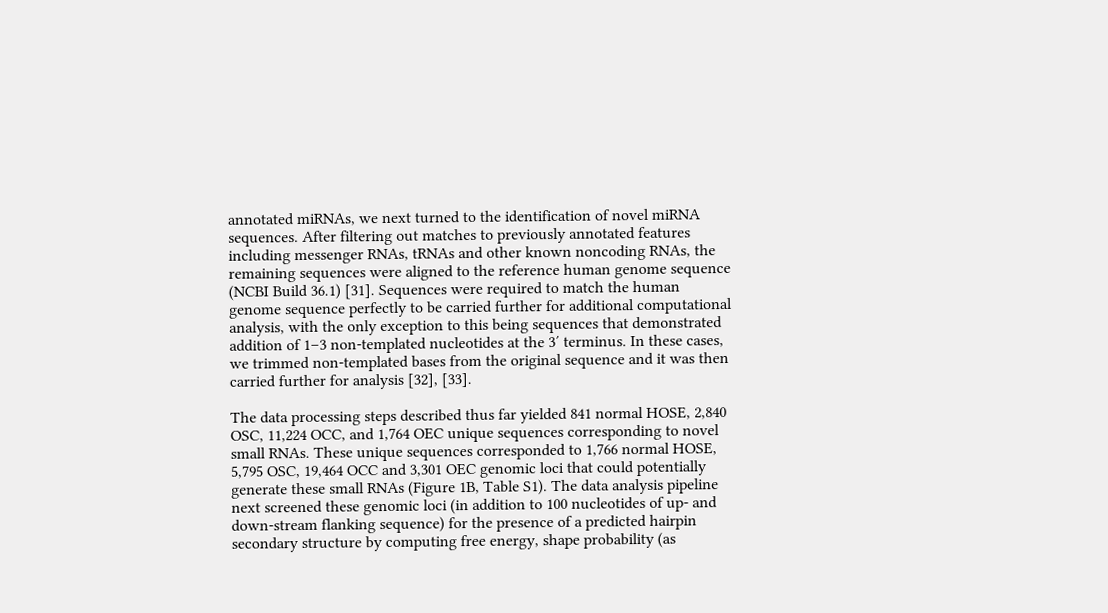annotated miRNAs, we next turned to the identification of novel miRNA sequences. After filtering out matches to previously annotated features including messenger RNAs, tRNAs and other known noncoding RNAs, the remaining sequences were aligned to the reference human genome sequence (NCBI Build 36.1) [31]. Sequences were required to match the human genome sequence perfectly to be carried further for additional computational analysis, with the only exception to this being sequences that demonstrated addition of 1–3 non-templated nucleotides at the 3′ terminus. In these cases, we trimmed non-templated bases from the original sequence and it was then carried further for analysis [32], [33].

The data processing steps described thus far yielded 841 normal HOSE, 2,840 OSC, 11,224 OCC, and 1,764 OEC unique sequences corresponding to novel small RNAs. These unique sequences corresponded to 1,766 normal HOSE, 5,795 OSC, 19,464 OCC and 3,301 OEC genomic loci that could potentially generate these small RNAs (Figure 1B, Table S1). The data analysis pipeline next screened these genomic loci (in addition to 100 nucleotides of up- and down-stream flanking sequence) for the presence of a predicted hairpin secondary structure by computing free energy, shape probability (as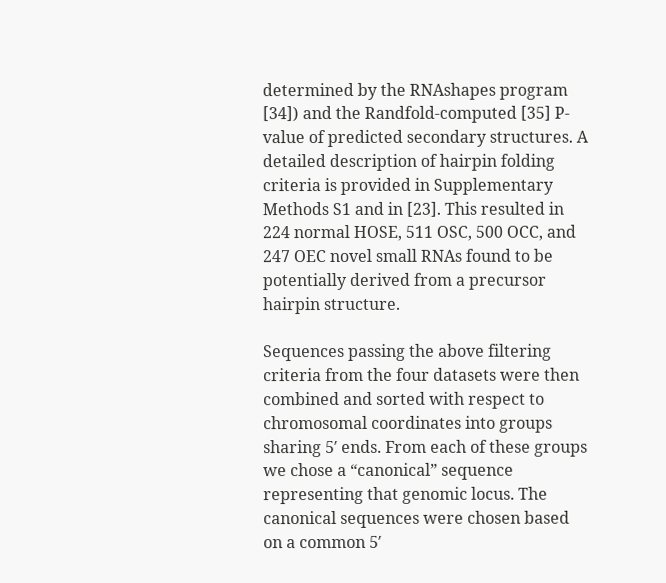determined by the RNAshapes program [34]) and the Randfold-computed [35] P-value of predicted secondary structures. A detailed description of hairpin folding criteria is provided in Supplementary Methods S1 and in [23]. This resulted in 224 normal HOSE, 511 OSC, 500 OCC, and 247 OEC novel small RNAs found to be potentially derived from a precursor hairpin structure.

Sequences passing the above filtering criteria from the four datasets were then combined and sorted with respect to chromosomal coordinates into groups sharing 5′ ends. From each of these groups we chose a “canonical” sequence representing that genomic locus. The canonical sequences were chosen based on a common 5′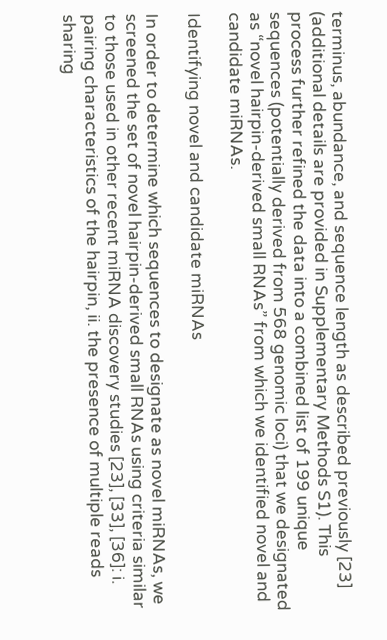terminus, abundance, and sequence length as described previously [23] (additional details are provided in Supplementary Methods S1). This process further refined the data into a combined list of 199 unique sequences (potentially derived from 568 genomic loci) that we designated as “novel hairpin-derived small RNAs” from which we identified novel and candidate miRNAs.

Identifying novel and candidate miRNAs

In order to determine which sequences to designate as novel miRNAs, we screened the set of novel hairpin-derived small RNAs using criteria similar to those used in other recent miRNA discovery studies [23], [33], [36]: i. pairing characteristics of the hairpin, ii. the presence of multiple reads sharing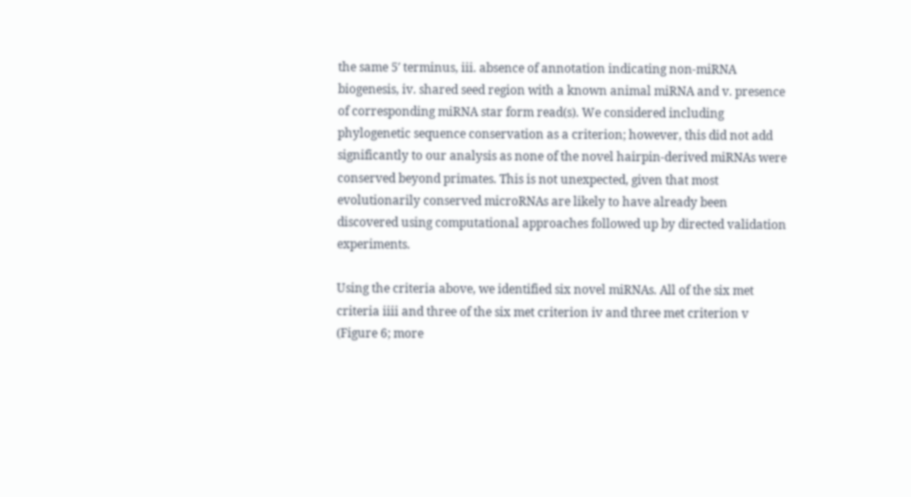the same 5′ terminus, iii. absence of annotation indicating non-miRNA biogenesis, iv. shared seed region with a known animal miRNA and v. presence of corresponding miRNA star form read(s). We considered including phylogenetic sequence conservation as a criterion; however, this did not add significantly to our analysis as none of the novel hairpin-derived miRNAs were conserved beyond primates. This is not unexpected, given that most evolutionarily conserved microRNAs are likely to have already been discovered using computational approaches followed up by directed validation experiments.

Using the criteria above, we identified six novel miRNAs. All of the six met criteria iiii and three of the six met criterion iv and three met criterion v (Figure 6; more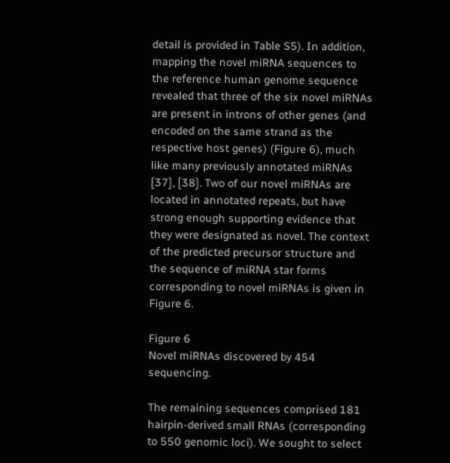detail is provided in Table S5). In addition, mapping the novel miRNA sequences to the reference human genome sequence revealed that three of the six novel miRNAs are present in introns of other genes (and encoded on the same strand as the respective host genes) (Figure 6), much like many previously annotated miRNAs [37], [38]. Two of our novel miRNAs are located in annotated repeats, but have strong enough supporting evidence that they were designated as novel. The context of the predicted precursor structure and the sequence of miRNA star forms corresponding to novel miRNAs is given in Figure 6.

Figure 6
Novel miRNAs discovered by 454 sequencing.

The remaining sequences comprised 181 hairpin-derived small RNAs (corresponding to 550 genomic loci). We sought to select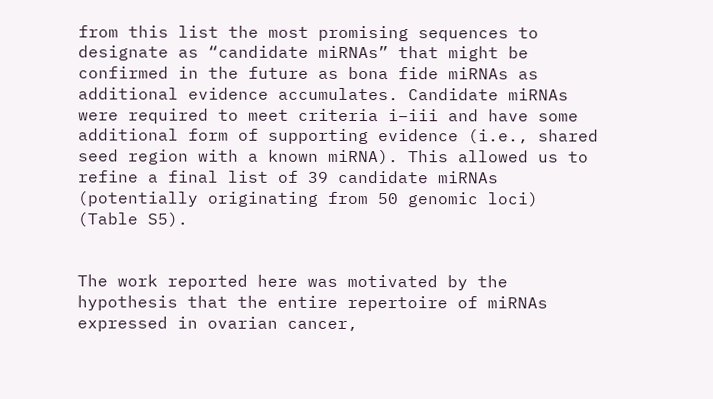from this list the most promising sequences to designate as “candidate miRNAs” that might be confirmed in the future as bona fide miRNAs as additional evidence accumulates. Candidate miRNAs were required to meet criteria i–iii and have some additional form of supporting evidence (i.e., shared seed region with a known miRNA). This allowed us to refine a final list of 39 candidate miRNAs (potentially originating from 50 genomic loci) (Table S5).


The work reported here was motivated by the hypothesis that the entire repertoire of miRNAs expressed in ovarian cancer,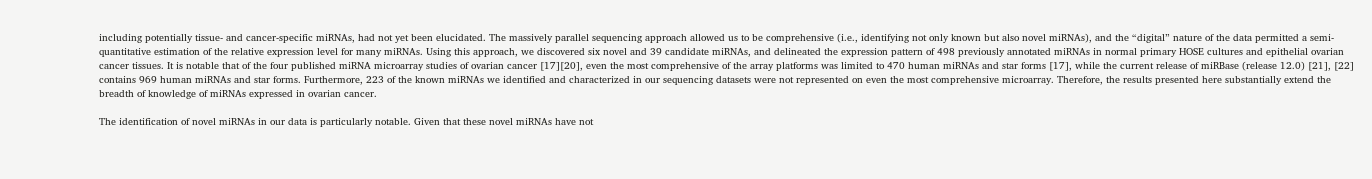including potentially tissue- and cancer-specific miRNAs, had not yet been elucidated. The massively parallel sequencing approach allowed us to be comprehensive (i.e., identifying not only known but also novel miRNAs), and the “digital” nature of the data permitted a semi-quantitative estimation of the relative expression level for many miRNAs. Using this approach, we discovered six novel and 39 candidate miRNAs, and delineated the expression pattern of 498 previously annotated miRNAs in normal primary HOSE cultures and epithelial ovarian cancer tissues. It is notable that of the four published miRNA microarray studies of ovarian cancer [17][20], even the most comprehensive of the array platforms was limited to 470 human miRNAs and star forms [17], while the current release of miRBase (release 12.0) [21], [22] contains 969 human miRNAs and star forms. Furthermore, 223 of the known miRNAs we identified and characterized in our sequencing datasets were not represented on even the most comprehensive microarray. Therefore, the results presented here substantially extend the breadth of knowledge of miRNAs expressed in ovarian cancer.

The identification of novel miRNAs in our data is particularly notable. Given that these novel miRNAs have not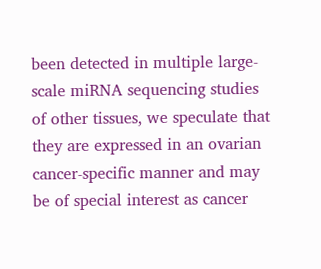been detected in multiple large-scale miRNA sequencing studies of other tissues, we speculate that they are expressed in an ovarian cancer-specific manner and may be of special interest as cancer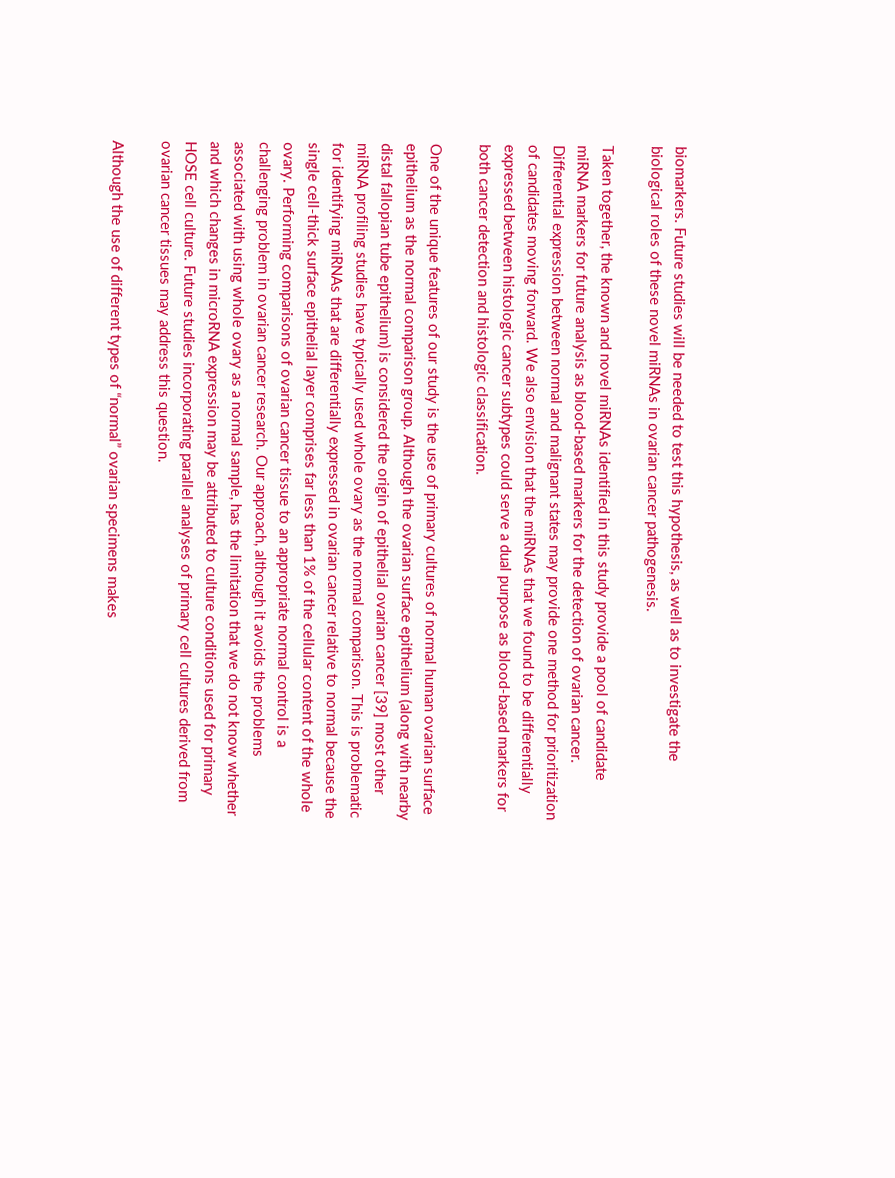biomarkers. Future studies will be needed to test this hypothesis, as well as to investigate the biological roles of these novel miRNAs in ovarian cancer pathogenesis.

Taken together, the known and novel miRNAs identified in this study provide a pool of candidate miRNA markers for future analysis as blood-based markers for the detection of ovarian cancer. Differential expression between normal and malignant states may provide one method for prioritization of candidates moving forward. We also envision that the miRNAs that we found to be differentially expressed between histologic cancer subtypes could serve a dual purpose as blood-based markers for both cancer detection and histologic classification.

One of the unique features of our study is the use of primary cultures of normal human ovarian surface epithelium as the normal comparison group. Although the ovarian surface epithelium (along with nearby distal fallopian tube epithelium) is considered the origin of epithelial ovarian cancer [39] most other miRNA profiling studies have typically used whole ovary as the normal comparison. This is problematic for identifying miRNAs that are differentially expressed in ovarian cancer relative to normal because the single cell-thick surface epithelial layer comprises far less than 1% of the cellular content of the whole ovary. Performing comparisons of ovarian cancer tissue to an appropriate normal control is a challenging problem in ovarian cancer research. Our approach, although it avoids the problems associated with using whole ovary as a normal sample, has the limitation that we do not know whether and which changes in microRNA expression may be attributed to culture conditions used for primary HOSE cell culture. Future studies incorporating parallel analyses of primary cell cultures derived from ovarian cancer tissues may address this question.

Although the use of different types of “normal” ovarian specimens makes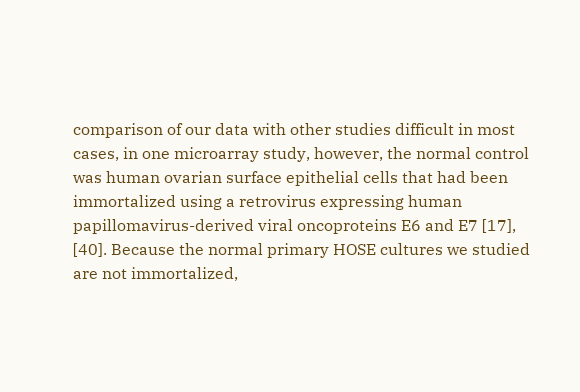comparison of our data with other studies difficult in most cases, in one microarray study, however, the normal control was human ovarian surface epithelial cells that had been immortalized using a retrovirus expressing human papillomavirus-derived viral oncoproteins E6 and E7 [17], [40]. Because the normal primary HOSE cultures we studied are not immortalized,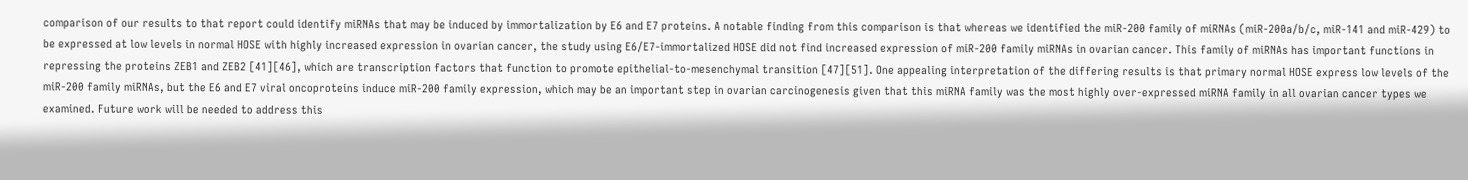comparison of our results to that report could identify miRNAs that may be induced by immortalization by E6 and E7 proteins. A notable finding from this comparison is that whereas we identified the miR-200 family of miRNAs (miR-200a/b/c, miR-141 and miR-429) to be expressed at low levels in normal HOSE with highly increased expression in ovarian cancer, the study using E6/E7-immortalized HOSE did not find increased expression of miR-200 family miRNAs in ovarian cancer. This family of miRNAs has important functions in repressing the proteins ZEB1 and ZEB2 [41][46], which are transcription factors that function to promote epithelial-to-mesenchymal transition [47][51]. One appealing interpretation of the differing results is that primary normal HOSE express low levels of the miR-200 family miRNAs, but the E6 and E7 viral oncoproteins induce miR-200 family expression, which may be an important step in ovarian carcinogenesis given that this miRNA family was the most highly over-expressed miRNA family in all ovarian cancer types we examined. Future work will be needed to address this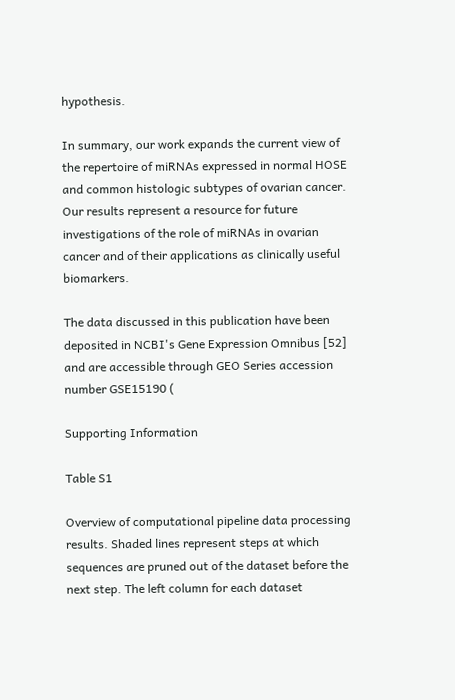hypothesis.

In summary, our work expands the current view of the repertoire of miRNAs expressed in normal HOSE and common histologic subtypes of ovarian cancer. Our results represent a resource for future investigations of the role of miRNAs in ovarian cancer and of their applications as clinically useful biomarkers.

The data discussed in this publication have been deposited in NCBI's Gene Expression Omnibus [52] and are accessible through GEO Series accession number GSE15190 (

Supporting Information

Table S1

Overview of computational pipeline data processing results. Shaded lines represent steps at which sequences are pruned out of the dataset before the next step. The left column for each dataset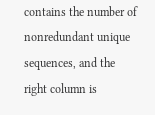contains the number of nonredundant unique sequences, and the right column is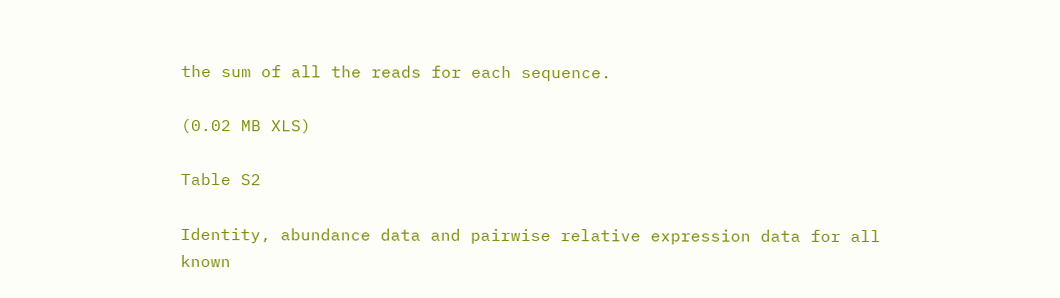the sum of all the reads for each sequence.

(0.02 MB XLS)

Table S2

Identity, abundance data and pairwise relative expression data for all known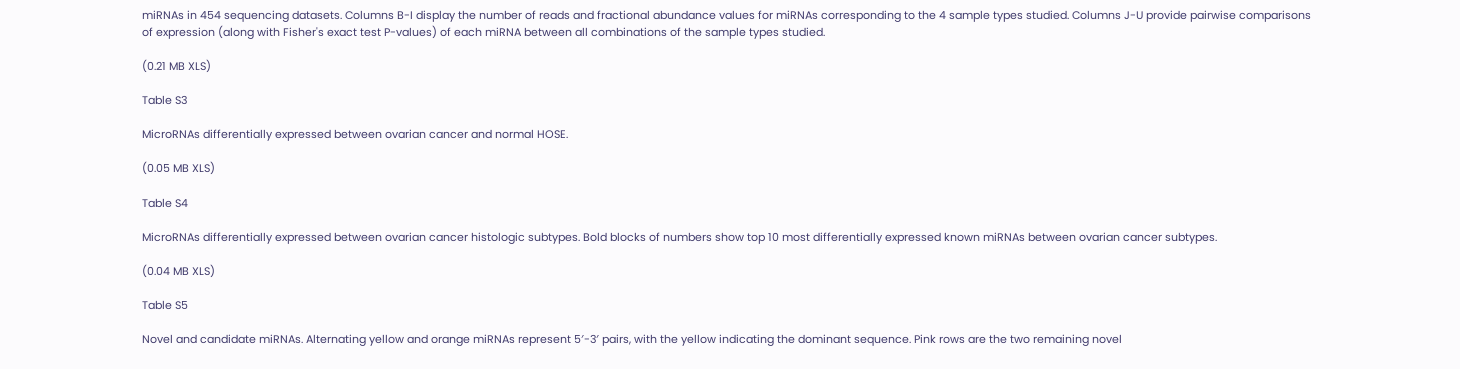miRNAs in 454 sequencing datasets. Columns B-I display the number of reads and fractional abundance values for miRNAs corresponding to the 4 sample types studied. Columns J-U provide pairwise comparisons of expression (along with Fisher's exact test P-values) of each miRNA between all combinations of the sample types studied.

(0.21 MB XLS)

Table S3

MicroRNAs differentially expressed between ovarian cancer and normal HOSE.

(0.05 MB XLS)

Table S4

MicroRNAs differentially expressed between ovarian cancer histologic subtypes. Bold blocks of numbers show top 10 most differentially expressed known miRNAs between ovarian cancer subtypes.

(0.04 MB XLS)

Table S5

Novel and candidate miRNAs. Alternating yellow and orange miRNAs represent 5′-3′ pairs, with the yellow indicating the dominant sequence. Pink rows are the two remaining novel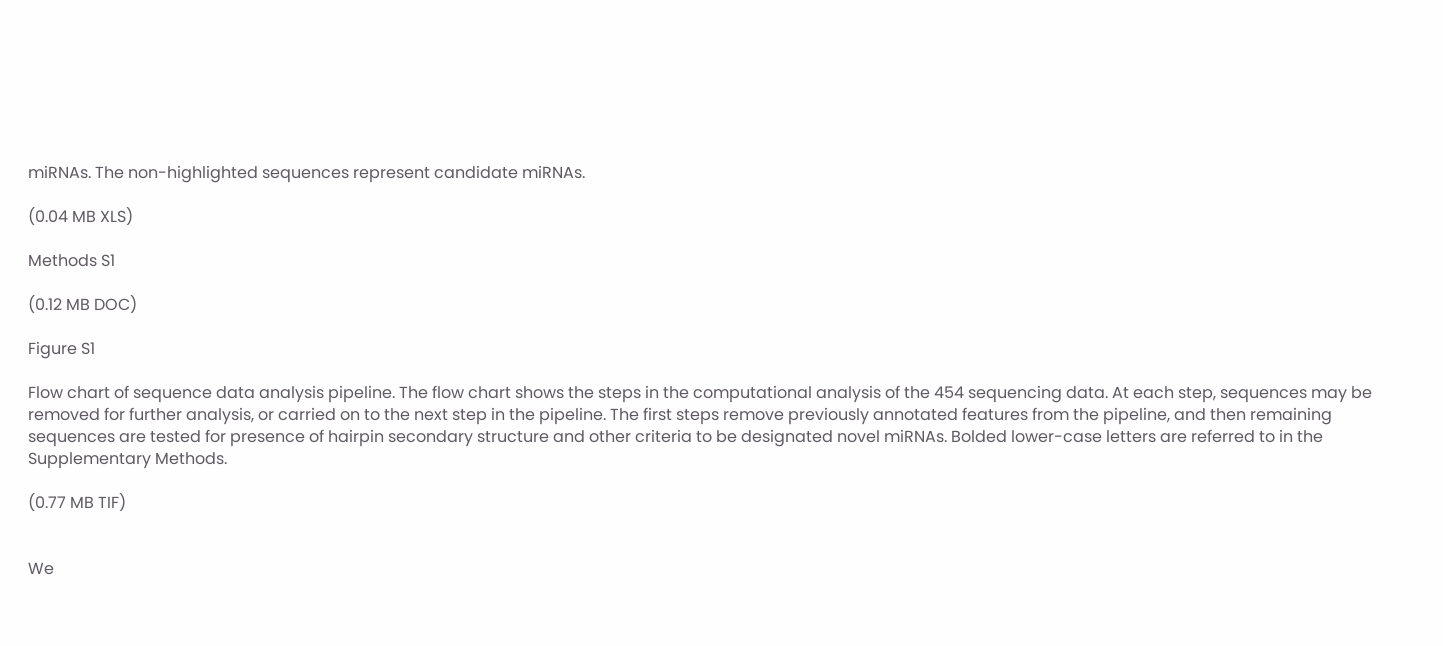miRNAs. The non-highlighted sequences represent candidate miRNAs.

(0.04 MB XLS)

Methods S1

(0.12 MB DOC)

Figure S1

Flow chart of sequence data analysis pipeline. The flow chart shows the steps in the computational analysis of the 454 sequencing data. At each step, sequences may be removed for further analysis, or carried on to the next step in the pipeline. The first steps remove previously annotated features from the pipeline, and then remaining sequences are tested for presence of hairpin secondary structure and other criteria to be designated novel miRNAs. Bolded lower-case letters are referred to in the Supplementary Methods.

(0.77 MB TIF)


We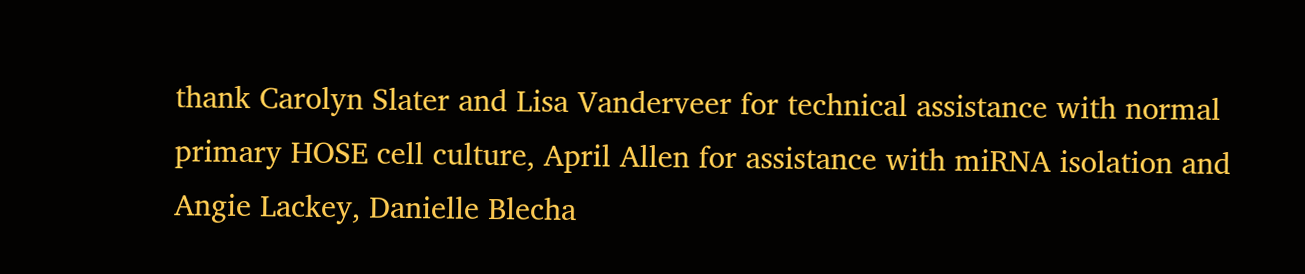thank Carolyn Slater and Lisa Vanderveer for technical assistance with normal primary HOSE cell culture, April Allen for assistance with miRNA isolation and Angie Lackey, Danielle Blecha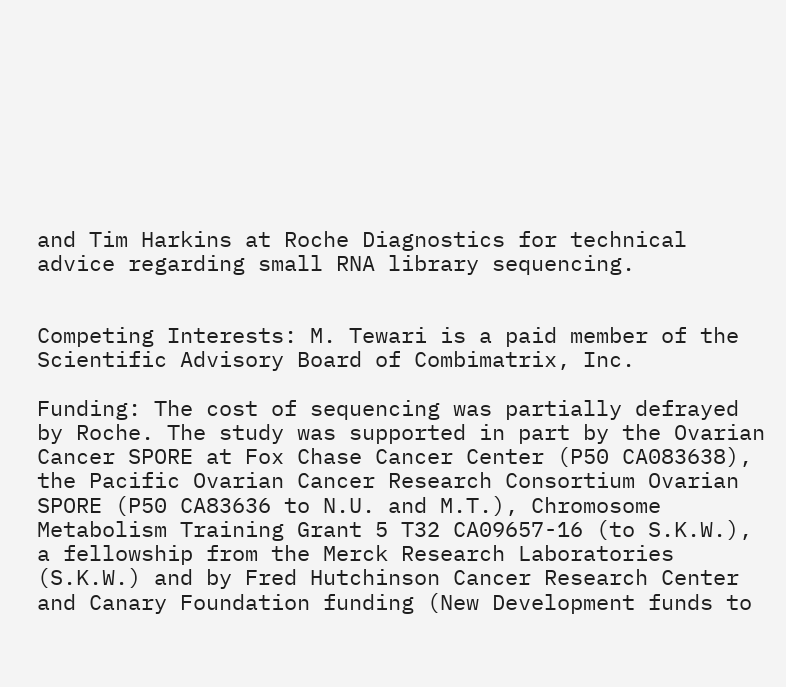and Tim Harkins at Roche Diagnostics for technical advice regarding small RNA library sequencing.


Competing Interests: M. Tewari is a paid member of the Scientific Advisory Board of Combimatrix, Inc.

Funding: The cost of sequencing was partially defrayed by Roche. The study was supported in part by the Ovarian Cancer SPORE at Fox Chase Cancer Center (P50 CA083638), the Pacific Ovarian Cancer Research Consortium Ovarian SPORE (P50 CA83636 to N.U. and M.T.), Chromosome Metabolism Training Grant 5 T32 CA09657-16 (to S.K.W.), a fellowship from the Merck Research Laboratories (S.K.W.) and by Fred Hutchinson Cancer Research Center and Canary Foundation funding (New Development funds to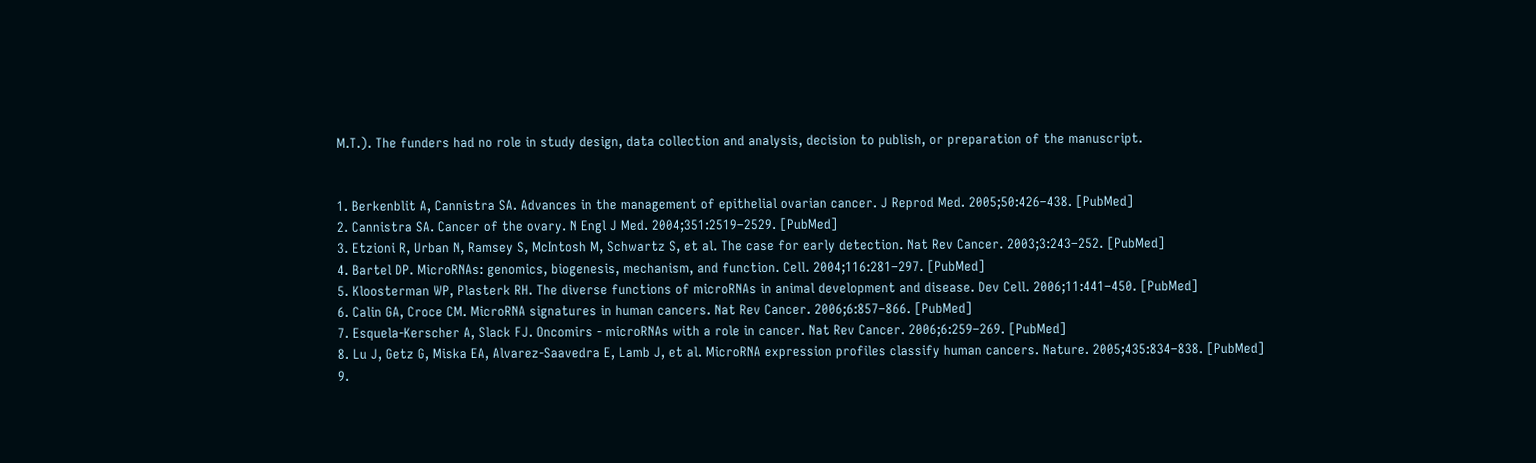M.T.). The funders had no role in study design, data collection and analysis, decision to publish, or preparation of the manuscript.


1. Berkenblit A, Cannistra SA. Advances in the management of epithelial ovarian cancer. J Reprod Med. 2005;50:426–438. [PubMed]
2. Cannistra SA. Cancer of the ovary. N Engl J Med. 2004;351:2519–2529. [PubMed]
3. Etzioni R, Urban N, Ramsey S, McIntosh M, Schwartz S, et al. The case for early detection. Nat Rev Cancer. 2003;3:243–252. [PubMed]
4. Bartel DP. MicroRNAs: genomics, biogenesis, mechanism, and function. Cell. 2004;116:281–297. [PubMed]
5. Kloosterman WP, Plasterk RH. The diverse functions of microRNAs in animal development and disease. Dev Cell. 2006;11:441–450. [PubMed]
6. Calin GA, Croce CM. MicroRNA signatures in human cancers. Nat Rev Cancer. 2006;6:857–866. [PubMed]
7. Esquela-Kerscher A, Slack FJ. Oncomirs - microRNAs with a role in cancer. Nat Rev Cancer. 2006;6:259–269. [PubMed]
8. Lu J, Getz G, Miska EA, Alvarez-Saavedra E, Lamb J, et al. MicroRNA expression profiles classify human cancers. Nature. 2005;435:834–838. [PubMed]
9.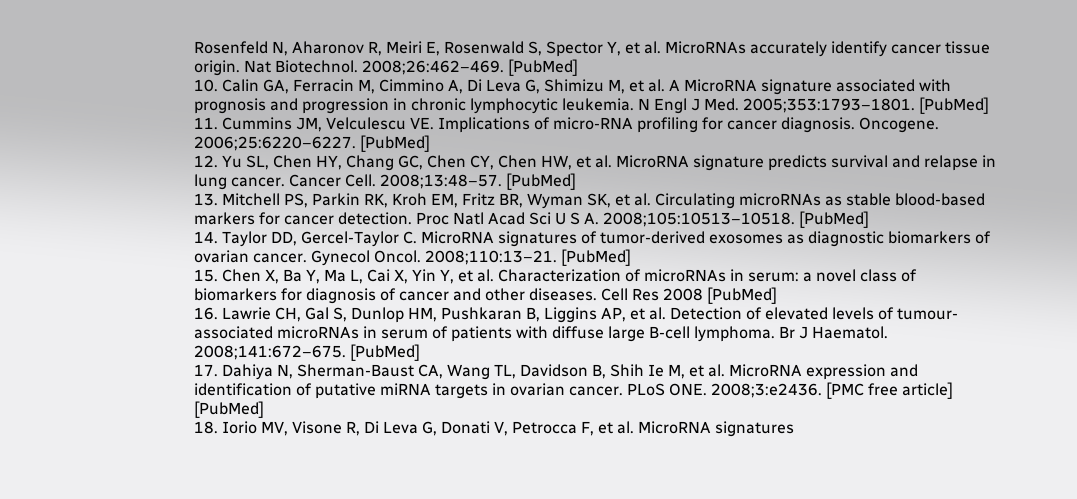Rosenfeld N, Aharonov R, Meiri E, Rosenwald S, Spector Y, et al. MicroRNAs accurately identify cancer tissue origin. Nat Biotechnol. 2008;26:462–469. [PubMed]
10. Calin GA, Ferracin M, Cimmino A, Di Leva G, Shimizu M, et al. A MicroRNA signature associated with prognosis and progression in chronic lymphocytic leukemia. N Engl J Med. 2005;353:1793–1801. [PubMed]
11. Cummins JM, Velculescu VE. Implications of micro-RNA profiling for cancer diagnosis. Oncogene. 2006;25:6220–6227. [PubMed]
12. Yu SL, Chen HY, Chang GC, Chen CY, Chen HW, et al. MicroRNA signature predicts survival and relapse in lung cancer. Cancer Cell. 2008;13:48–57. [PubMed]
13. Mitchell PS, Parkin RK, Kroh EM, Fritz BR, Wyman SK, et al. Circulating microRNAs as stable blood-based markers for cancer detection. Proc Natl Acad Sci U S A. 2008;105:10513–10518. [PubMed]
14. Taylor DD, Gercel-Taylor C. MicroRNA signatures of tumor-derived exosomes as diagnostic biomarkers of ovarian cancer. Gynecol Oncol. 2008;110:13–21. [PubMed]
15. Chen X, Ba Y, Ma L, Cai X, Yin Y, et al. Characterization of microRNAs in serum: a novel class of biomarkers for diagnosis of cancer and other diseases. Cell Res 2008 [PubMed]
16. Lawrie CH, Gal S, Dunlop HM, Pushkaran B, Liggins AP, et al. Detection of elevated levels of tumour-associated microRNAs in serum of patients with diffuse large B-cell lymphoma. Br J Haematol. 2008;141:672–675. [PubMed]
17. Dahiya N, Sherman-Baust CA, Wang TL, Davidson B, Shih Ie M, et al. MicroRNA expression and identification of putative miRNA targets in ovarian cancer. PLoS ONE. 2008;3:e2436. [PMC free article] [PubMed]
18. Iorio MV, Visone R, Di Leva G, Donati V, Petrocca F, et al. MicroRNA signatures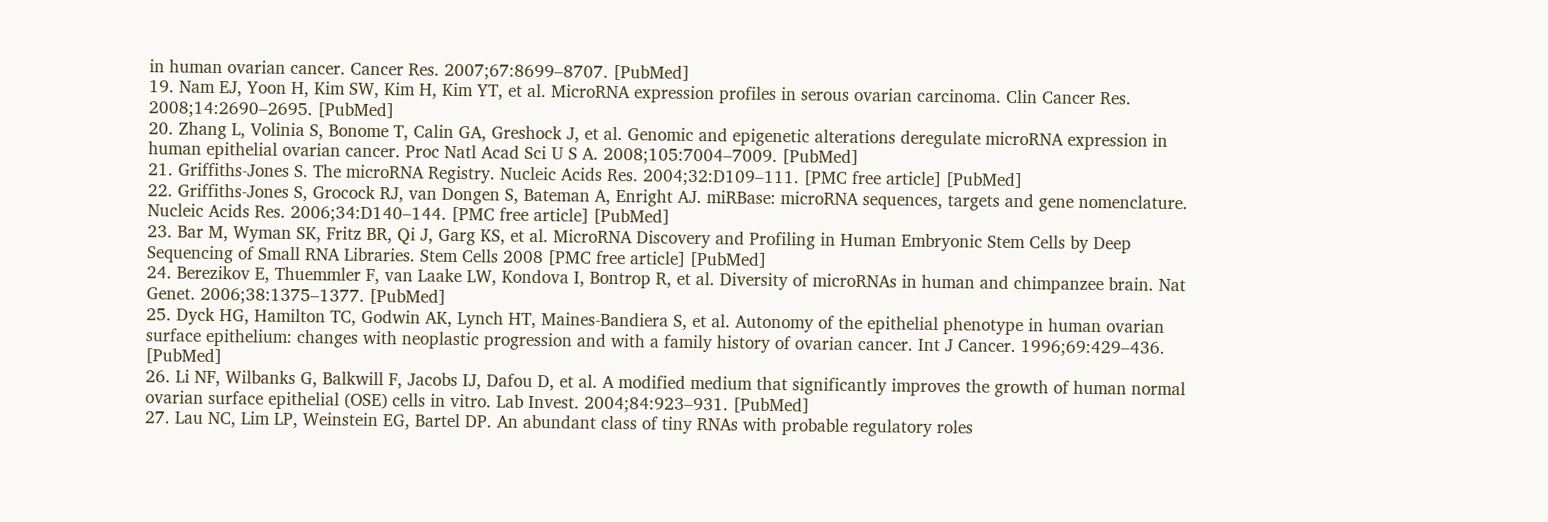in human ovarian cancer. Cancer Res. 2007;67:8699–8707. [PubMed]
19. Nam EJ, Yoon H, Kim SW, Kim H, Kim YT, et al. MicroRNA expression profiles in serous ovarian carcinoma. Clin Cancer Res. 2008;14:2690–2695. [PubMed]
20. Zhang L, Volinia S, Bonome T, Calin GA, Greshock J, et al. Genomic and epigenetic alterations deregulate microRNA expression in human epithelial ovarian cancer. Proc Natl Acad Sci U S A. 2008;105:7004–7009. [PubMed]
21. Griffiths-Jones S. The microRNA Registry. Nucleic Acids Res. 2004;32:D109–111. [PMC free article] [PubMed]
22. Griffiths-Jones S, Grocock RJ, van Dongen S, Bateman A, Enright AJ. miRBase: microRNA sequences, targets and gene nomenclature. Nucleic Acids Res. 2006;34:D140–144. [PMC free article] [PubMed]
23. Bar M, Wyman SK, Fritz BR, Qi J, Garg KS, et al. MicroRNA Discovery and Profiling in Human Embryonic Stem Cells by Deep Sequencing of Small RNA Libraries. Stem Cells 2008 [PMC free article] [PubMed]
24. Berezikov E, Thuemmler F, van Laake LW, Kondova I, Bontrop R, et al. Diversity of microRNAs in human and chimpanzee brain. Nat Genet. 2006;38:1375–1377. [PubMed]
25. Dyck HG, Hamilton TC, Godwin AK, Lynch HT, Maines-Bandiera S, et al. Autonomy of the epithelial phenotype in human ovarian surface epithelium: changes with neoplastic progression and with a family history of ovarian cancer. Int J Cancer. 1996;69:429–436. [PubMed]
26. Li NF, Wilbanks G, Balkwill F, Jacobs IJ, Dafou D, et al. A modified medium that significantly improves the growth of human normal ovarian surface epithelial (OSE) cells in vitro. Lab Invest. 2004;84:923–931. [PubMed]
27. Lau NC, Lim LP, Weinstein EG, Bartel DP. An abundant class of tiny RNAs with probable regulatory roles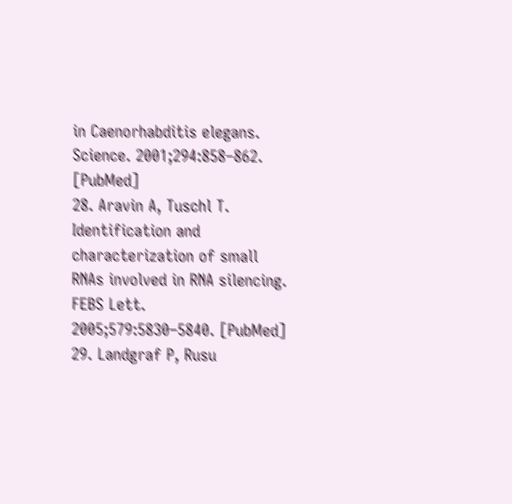in Caenorhabditis elegans. Science. 2001;294:858–862. [PubMed]
28. Aravin A, Tuschl T. Identification and characterization of small RNAs involved in RNA silencing. FEBS Lett. 2005;579:5830–5840. [PubMed]
29. Landgraf P, Rusu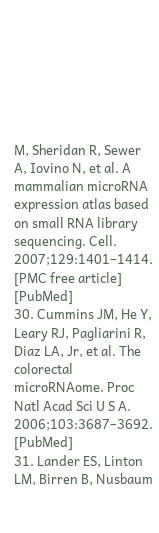M, Sheridan R, Sewer A, Iovino N, et al. A mammalian microRNA expression atlas based on small RNA library sequencing. Cell. 2007;129:1401–1414. [PMC free article] [PubMed]
30. Cummins JM, He Y, Leary RJ, Pagliarini R, Diaz LA, Jr, et al. The colorectal microRNAome. Proc Natl Acad Sci U S A. 2006;103:3687–3692. [PubMed]
31. Lander ES, Linton LM, Birren B, Nusbaum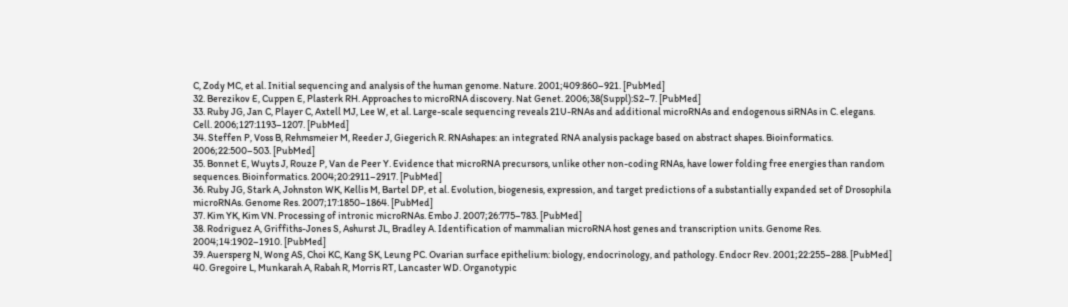C, Zody MC, et al. Initial sequencing and analysis of the human genome. Nature. 2001;409:860–921. [PubMed]
32. Berezikov E, Cuppen E, Plasterk RH. Approaches to microRNA discovery. Nat Genet. 2006;38(Suppl):S2–7. [PubMed]
33. Ruby JG, Jan C, Player C, Axtell MJ, Lee W, et al. Large-scale sequencing reveals 21U-RNAs and additional microRNAs and endogenous siRNAs in C. elegans. Cell. 2006;127:1193–1207. [PubMed]
34. Steffen P, Voss B, Rehmsmeier M, Reeder J, Giegerich R. RNAshapes: an integrated RNA analysis package based on abstract shapes. Bioinformatics. 2006;22:500–503. [PubMed]
35. Bonnet E, Wuyts J, Rouze P, Van de Peer Y. Evidence that microRNA precursors, unlike other non-coding RNAs, have lower folding free energies than random sequences. Bioinformatics. 2004;20:2911–2917. [PubMed]
36. Ruby JG, Stark A, Johnston WK, Kellis M, Bartel DP, et al. Evolution, biogenesis, expression, and target predictions of a substantially expanded set of Drosophila microRNAs. Genome Res. 2007;17:1850–1864. [PubMed]
37. Kim YK, Kim VN. Processing of intronic microRNAs. Embo J. 2007;26:775–783. [PubMed]
38. Rodriguez A, Griffiths-Jones S, Ashurst JL, Bradley A. Identification of mammalian microRNA host genes and transcription units. Genome Res. 2004;14:1902–1910. [PubMed]
39. Auersperg N, Wong AS, Choi KC, Kang SK, Leung PC. Ovarian surface epithelium: biology, endocrinology, and pathology. Endocr Rev. 2001;22:255–288. [PubMed]
40. Gregoire L, Munkarah A, Rabah R, Morris RT, Lancaster WD. Organotypic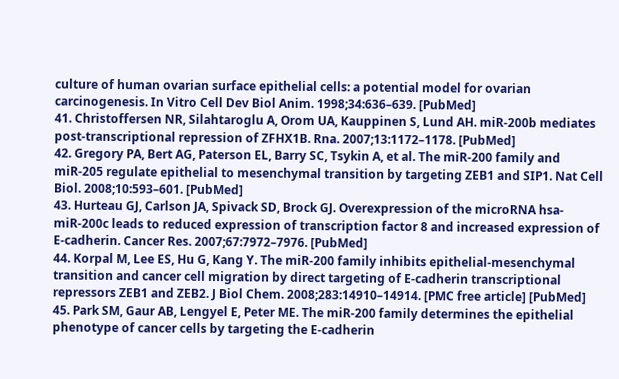culture of human ovarian surface epithelial cells: a potential model for ovarian carcinogenesis. In Vitro Cell Dev Biol Anim. 1998;34:636–639. [PubMed]
41. Christoffersen NR, Silahtaroglu A, Orom UA, Kauppinen S, Lund AH. miR-200b mediates post-transcriptional repression of ZFHX1B. Rna. 2007;13:1172–1178. [PubMed]
42. Gregory PA, Bert AG, Paterson EL, Barry SC, Tsykin A, et al. The miR-200 family and miR-205 regulate epithelial to mesenchymal transition by targeting ZEB1 and SIP1. Nat Cell Biol. 2008;10:593–601. [PubMed]
43. Hurteau GJ, Carlson JA, Spivack SD, Brock GJ. Overexpression of the microRNA hsa-miR-200c leads to reduced expression of transcription factor 8 and increased expression of E-cadherin. Cancer Res. 2007;67:7972–7976. [PubMed]
44. Korpal M, Lee ES, Hu G, Kang Y. The miR-200 family inhibits epithelial-mesenchymal transition and cancer cell migration by direct targeting of E-cadherin transcriptional repressors ZEB1 and ZEB2. J Biol Chem. 2008;283:14910–14914. [PMC free article] [PubMed]
45. Park SM, Gaur AB, Lengyel E, Peter ME. The miR-200 family determines the epithelial phenotype of cancer cells by targeting the E-cadherin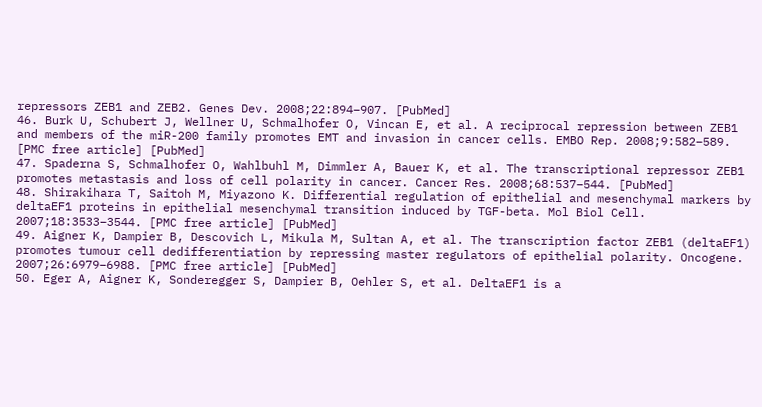repressors ZEB1 and ZEB2. Genes Dev. 2008;22:894–907. [PubMed]
46. Burk U, Schubert J, Wellner U, Schmalhofer O, Vincan E, et al. A reciprocal repression between ZEB1 and members of the miR-200 family promotes EMT and invasion in cancer cells. EMBO Rep. 2008;9:582–589. [PMC free article] [PubMed]
47. Spaderna S, Schmalhofer O, Wahlbuhl M, Dimmler A, Bauer K, et al. The transcriptional repressor ZEB1 promotes metastasis and loss of cell polarity in cancer. Cancer Res. 2008;68:537–544. [PubMed]
48. Shirakihara T, Saitoh M, Miyazono K. Differential regulation of epithelial and mesenchymal markers by deltaEF1 proteins in epithelial mesenchymal transition induced by TGF-beta. Mol Biol Cell. 2007;18:3533–3544. [PMC free article] [PubMed]
49. Aigner K, Dampier B, Descovich L, Mikula M, Sultan A, et al. The transcription factor ZEB1 (deltaEF1) promotes tumour cell dedifferentiation by repressing master regulators of epithelial polarity. Oncogene. 2007;26:6979–6988. [PMC free article] [PubMed]
50. Eger A, Aigner K, Sonderegger S, Dampier B, Oehler S, et al. DeltaEF1 is a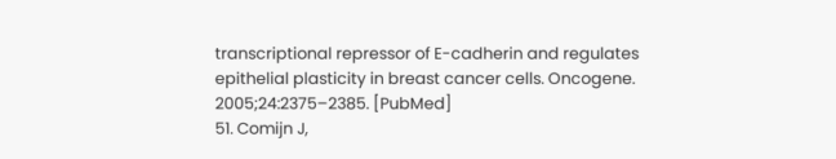transcriptional repressor of E-cadherin and regulates epithelial plasticity in breast cancer cells. Oncogene. 2005;24:2375–2385. [PubMed]
51. Comijn J,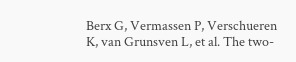Berx G, Vermassen P, Verschueren K, van Grunsven L, et al. The two-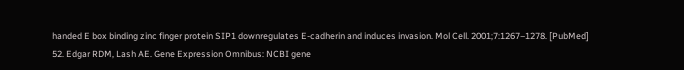handed E box binding zinc finger protein SIP1 downregulates E-cadherin and induces invasion. Mol Cell. 2001;7:1267–1278. [PubMed]
52. Edgar RDM, Lash AE. Gene Expression Omnibus: NCBI gene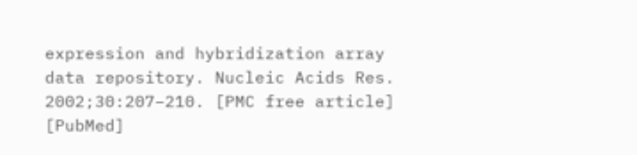expression and hybridization array data repository. Nucleic Acids Res. 2002;30:207–210. [PMC free article] [PubMed]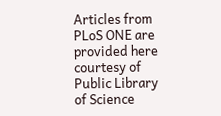Articles from PLoS ONE are provided here courtesy of Public Library of Science